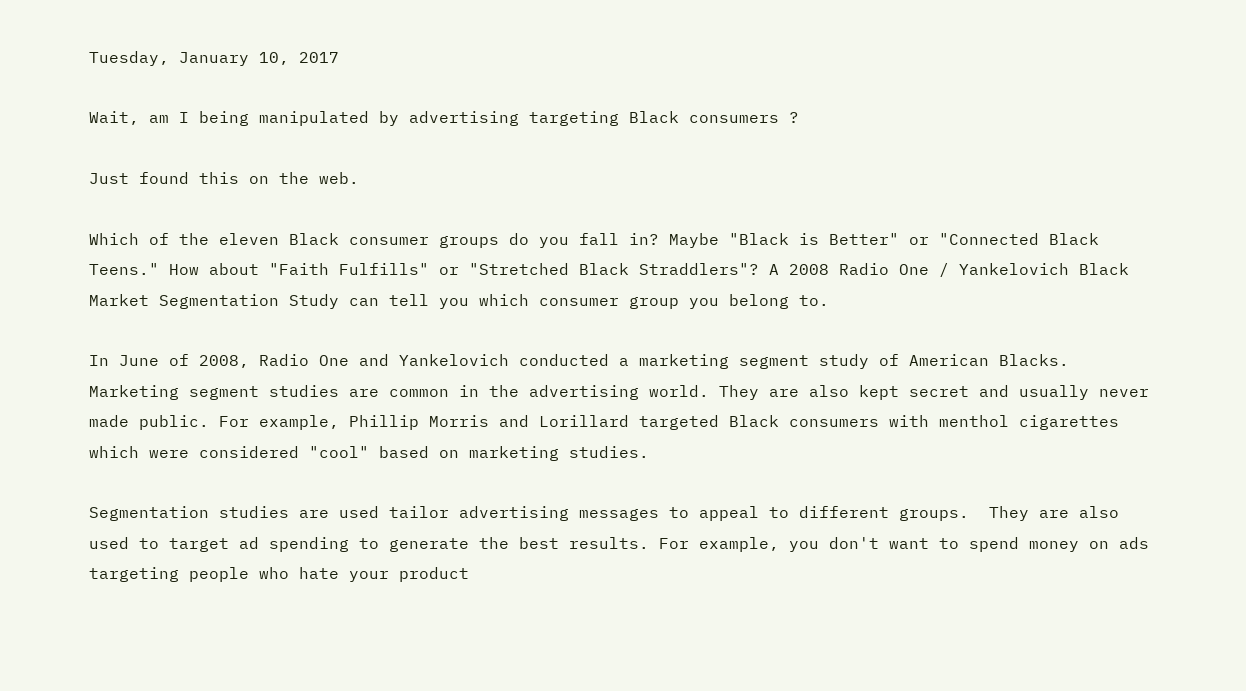Tuesday, January 10, 2017

Wait, am I being manipulated by advertising targeting Black consumers ?

Just found this on the web.

Which of the eleven Black consumer groups do you fall in? Maybe "Black is Better" or "Connected Black Teens." How about "Faith Fulfills" or "Stretched Black Straddlers"? A 2008 Radio One / Yankelovich Black Market Segmentation Study can tell you which consumer group you belong to.

In June of 2008, Radio One and Yankelovich conducted a marketing segment study of American Blacks.  Marketing segment studies are common in the advertising world. They are also kept secret and usually never made public. For example, Phillip Morris and Lorillard targeted Black consumers with menthol cigarettes which were considered "cool" based on marketing studies.

Segmentation studies are used tailor advertising messages to appeal to different groups.  They are also used to target ad spending to generate the best results. For example, you don't want to spend money on ads targeting people who hate your product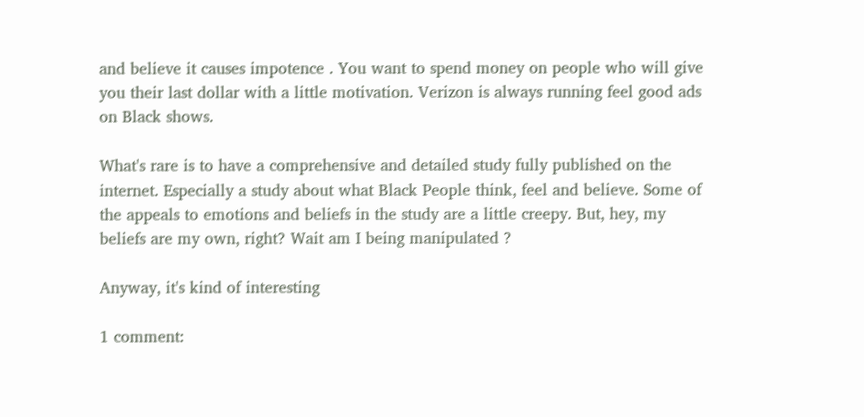and believe it causes impotence . You want to spend money on people who will give you their last dollar with a little motivation. Verizon is always running feel good ads on Black shows.

What's rare is to have a comprehensive and detailed study fully published on the internet. Especially a study about what Black People think, feel and believe. Some of the appeals to emotions and beliefs in the study are a little creepy. But, hey, my beliefs are my own, right? Wait am I being manipulated ?

Anyway, it's kind of interesting

1 comment: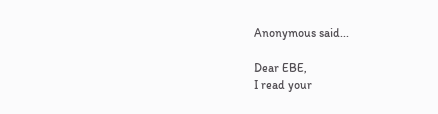Anonymous said...

Dear EBE,
I read your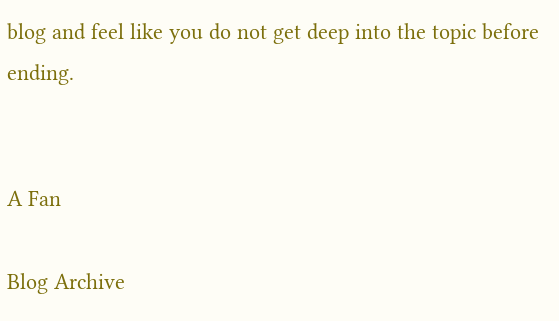blog and feel like you do not get deep into the topic before ending.


A Fan

Blog Archive